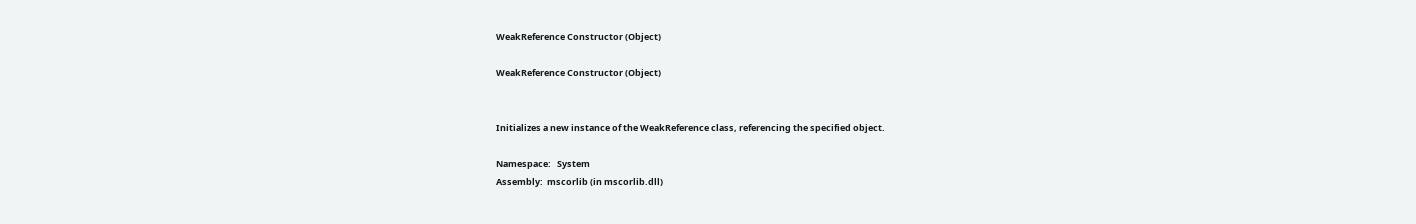WeakReference Constructor (Object)

WeakReference Constructor (Object)


Initializes a new instance of the WeakReference class, referencing the specified object.

Namespace:   System
Assembly:  mscorlib (in mscorlib.dll)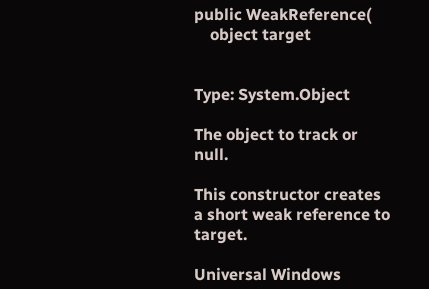public WeakReference(
    object target


Type: System.Object

The object to track or null.

This constructor creates a short weak reference to target.

Universal Windows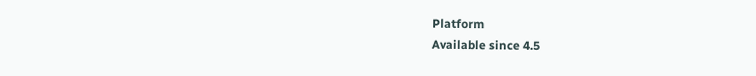Platform
Available since 4.5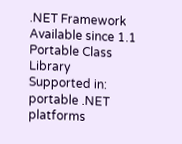.NET Framework
Available since 1.1
Portable Class Library
Supported in: portable .NET platforms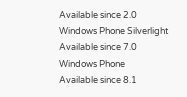Available since 2.0
Windows Phone Silverlight
Available since 7.0
Windows Phone
Available since 8.1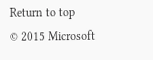Return to top
© 2015 Microsoft